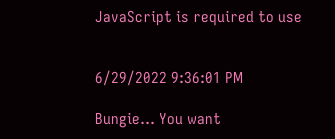JavaScript is required to use


6/29/2022 9:36:01 PM

Bungie... You want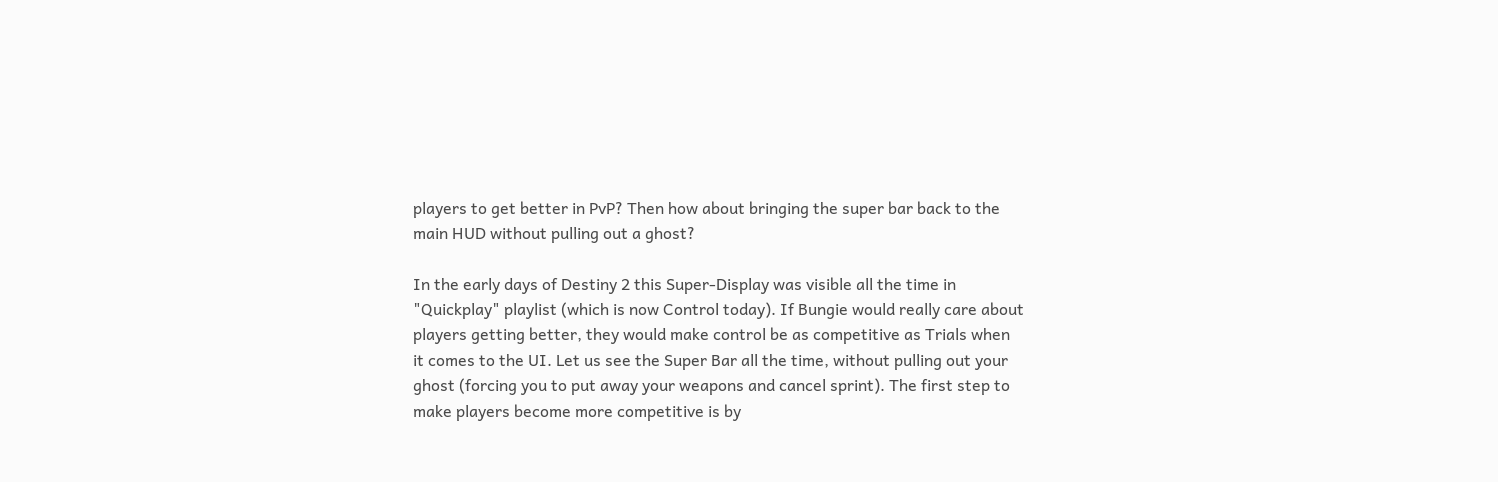players to get better in PvP? Then how about bringing the super bar back to the main HUD without pulling out a ghost?

In the early days of Destiny 2 this Super-Display was visible all the time in "Quickplay" playlist (which is now Control today). If Bungie would really care about players getting better, they would make control be as competitive as Trials when it comes to the UI. Let us see the Super Bar all the time, without pulling out your ghost (forcing you to put away your weapons and cancel sprint). The first step to make players become more competitive is by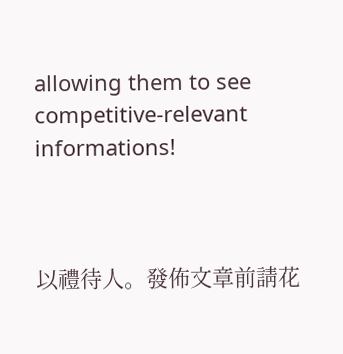allowing them to see competitive-relevant informations!



以禮待人。發佈文章前請花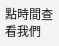點時間查看我們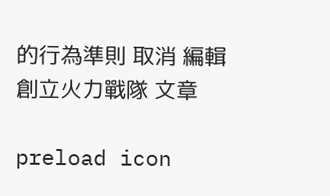的行為準則 取消 編輯 創立火力戰隊 文章

preload icon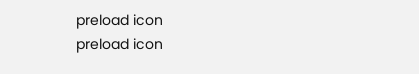preload icon
preload icon